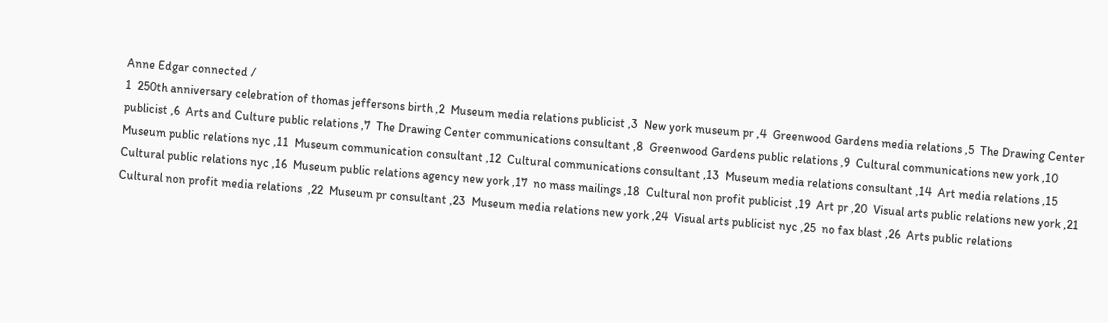Anne Edgar connected /
1  250th anniversary celebration of thomas jeffersons birth ,2  Museum media relations publicist ,3  New york museum pr ,4  Greenwood Gardens media relations ,5  The Drawing Center publicist ,6  Arts and Culture public relations ,7  The Drawing Center communications consultant ,8  Greenwood Gardens public relations ,9  Cultural communications new york ,10  Museum public relations nyc ,11  Museum communication consultant ,12  Cultural communications consultant ,13  Museum media relations consultant ,14  Art media relations ,15  Cultural public relations nyc ,16  Museum public relations agency new york ,17  no mass mailings ,18  Cultural non profit publicist ,19  Art pr ,20  Visual arts public relations new york ,21  Cultural non profit media relations  ,22  Museum pr consultant ,23  Museum media relations new york ,24  Visual arts publicist nyc ,25  no fax blast ,26  Arts public relations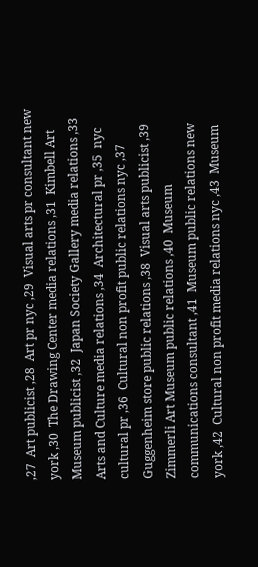,27  Art publicist ,28  Art pr nyc ,29  Visual arts pr consultant new york ,30  The Drawing Center media relations ,31  Kimbell Art Museum publicist ,32  Japan Society Gallery media relations ,33  Arts and Culture media relations ,34  Architectural pr ,35  nyc cultural pr ,36  Cultural non profit public relations nyc ,37  Guggenheim store public relations ,38  Visual arts publicist ,39  Zimmerli Art Museum public relations ,40  Museum communications consultant ,41  Museum public relations new york ,42  Cultural non profit media relations nyc ,43  Museum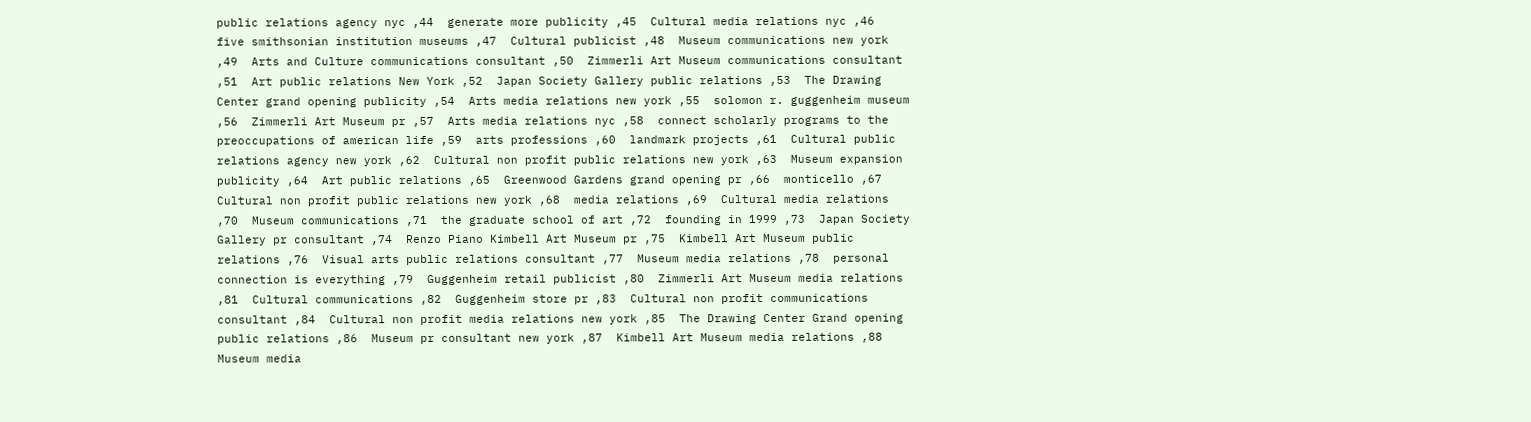public relations agency nyc ,44  generate more publicity ,45  Cultural media relations nyc ,46  five smithsonian institution museums ,47  Cultural publicist ,48  Museum communications new york ,49  Arts and Culture communications consultant ,50  Zimmerli Art Museum communications consultant ,51  Art public relations New York ,52  Japan Society Gallery public relations ,53  The Drawing Center grand opening publicity ,54  Arts media relations new york ,55  solomon r. guggenheim museum ,56  Zimmerli Art Museum pr ,57  Arts media relations nyc ,58  connect scholarly programs to the preoccupations of american life ,59  arts professions ,60  landmark projects ,61  Cultural public relations agency new york ,62  Cultural non profit public relations new york ,63  Museum expansion publicity ,64  Art public relations ,65  Greenwood Gardens grand opening pr ,66  monticello ,67  Cultural non profit public relations new york ,68  media relations ,69  Cultural media relations  ,70  Museum communications ,71  the graduate school of art ,72  founding in 1999 ,73  Japan Society Gallery pr consultant ,74  Renzo Piano Kimbell Art Museum pr ,75  Kimbell Art Museum public relations ,76  Visual arts public relations consultant ,77  Museum media relations ,78  personal connection is everything ,79  Guggenheim retail publicist ,80  Zimmerli Art Museum media relations ,81  Cultural communications ,82  Guggenheim store pr ,83  Cultural non profit communications consultant ,84  Cultural non profit media relations new york ,85  The Drawing Center Grand opening public relations ,86  Museum pr consultant new york ,87  Kimbell Art Museum media relations ,88  Museum media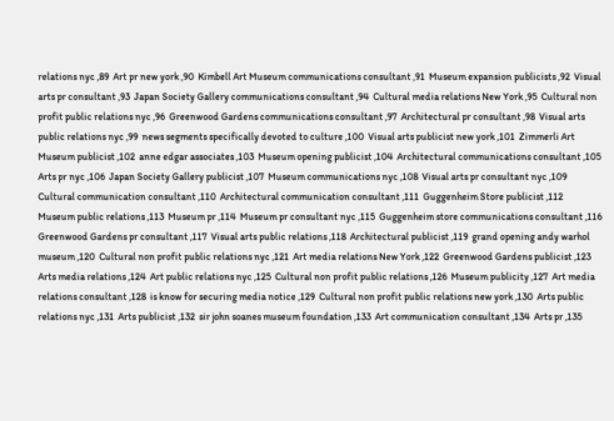relations nyc ,89  Art pr new york ,90  Kimbell Art Museum communications consultant ,91  Museum expansion publicists ,92  Visual arts pr consultant ,93  Japan Society Gallery communications consultant ,94  Cultural media relations New York ,95  Cultural non profit public relations nyc ,96  Greenwood Gardens communications consultant ,97  Architectural pr consultant ,98  Visual arts public relations nyc ,99  news segments specifically devoted to culture ,100  Visual arts publicist new york ,101  Zimmerli Art Museum publicist ,102  anne edgar associates ,103  Museum opening publicist ,104  Architectural communications consultant ,105  Arts pr nyc ,106  Japan Society Gallery publicist ,107  Museum communications nyc ,108  Visual arts pr consultant nyc ,109  Cultural communication consultant ,110  Architectural communication consultant ,111  Guggenheim Store publicist ,112  Museum public relations ,113  Museum pr ,114  Museum pr consultant nyc ,115  Guggenheim store communications consultant ,116  Greenwood Gardens pr consultant ,117  Visual arts public relations ,118  Architectural publicist ,119  grand opening andy warhol museum ,120  Cultural non profit public relations nyc ,121  Art media relations New York ,122  Greenwood Gardens publicist ,123  Arts media relations ,124  Art public relations nyc ,125  Cultural non profit public relations ,126  Museum publicity ,127  Art media relations consultant ,128  is know for securing media notice ,129  Cultural non profit public relations new york ,130  Arts public relations nyc ,131  Arts publicist ,132  sir john soanes museum foundation ,133  Art communication consultant ,134  Arts pr ,135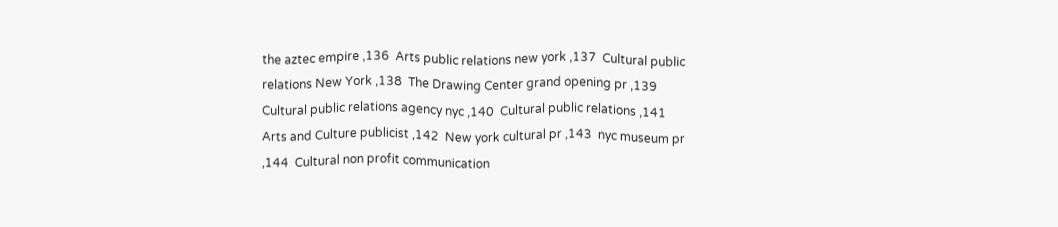the aztec empire ,136  Arts public relations new york ,137  Cultural public relations New York ,138  The Drawing Center grand opening pr ,139  Cultural public relations agency nyc ,140  Cultural public relations ,141  Arts and Culture publicist ,142  New york cultural pr ,143  nyc museum pr ,144  Cultural non profit communication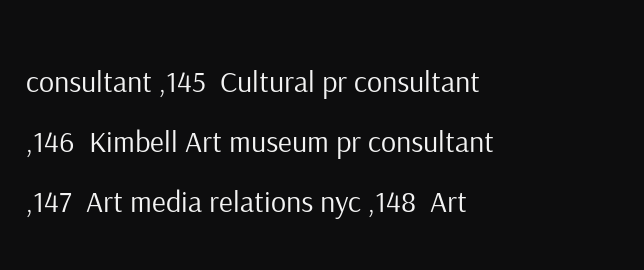consultant ,145  Cultural pr consultant ,146  Kimbell Art museum pr consultant ,147  Art media relations nyc ,148  Art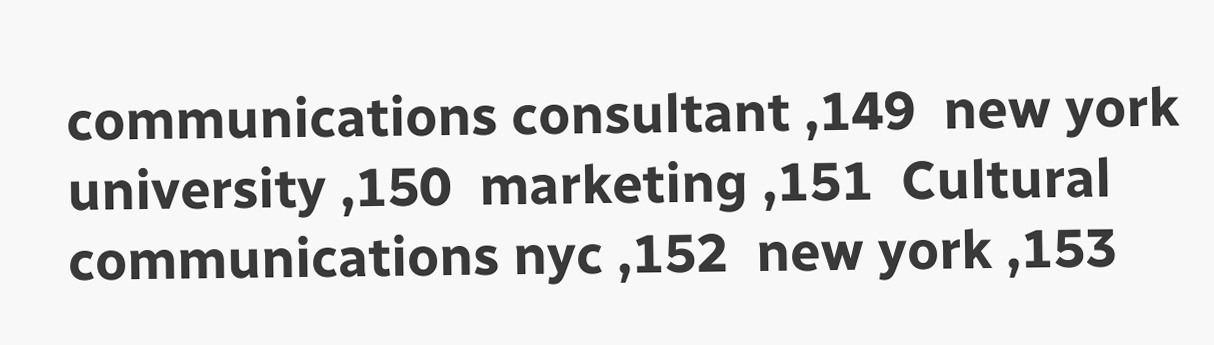communications consultant ,149  new york university ,150  marketing ,151  Cultural communications nyc ,152  new york ,153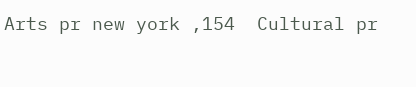Arts pr new york ,154  Cultural pr